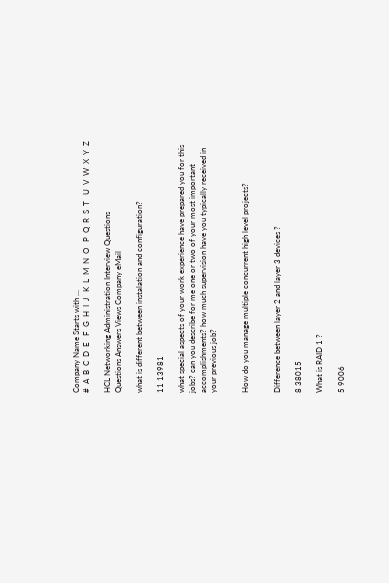Company Name Starts with ...
#  A  B  C  D  E   F  G  H  I  J   K  L  M  N  O   P  Q  R  S  T   U  V  W  X  Y  Z

HCL Networking Administration Interview Questions
Questions Answers Views Company eMail

what is different between instalation and configuration?

11 13981

what special aspects of your work experience have prepared you for this jobs? can you describe for me one or two of your most important accomplishments? how much supervision have you typically received in your previous job?


How do you manage multiple concurrent high level projects?


Difference between layer 2 and layer 3 devices ?

8 38015

What is RAID 1 ?

5 9006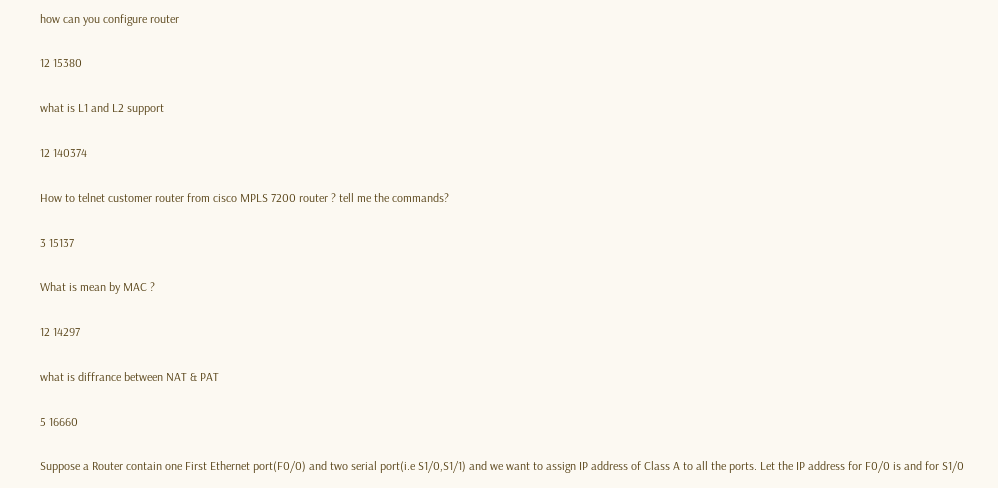how can you configure router

12 15380

what is L1 and L2 support

12 140374

How to telnet customer router from cisco MPLS 7200 router ? tell me the commands?

3 15137

What is mean by MAC ?

12 14297

what is diffrance between NAT & PAT

5 16660

Suppose a Router contain one First Ethernet port(F0/0) and two serial port(i.e S1/0,S1/1) and we want to assign IP address of Class A to all the ports. Let the IP address for F0/0 is and for S1/0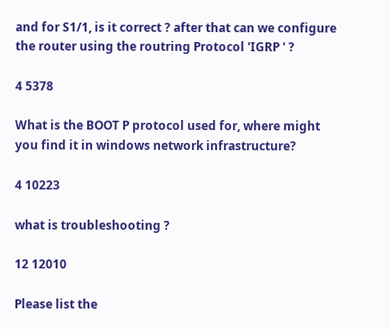and for S1/1, is it correct ? after that can we configure the router using the routring Protocol 'IGRP ' ?

4 5378

What is the BOOT P protocol used for, where might you find it in windows network infrastructure?

4 10223

what is troubleshooting ?

12 12010

Please list the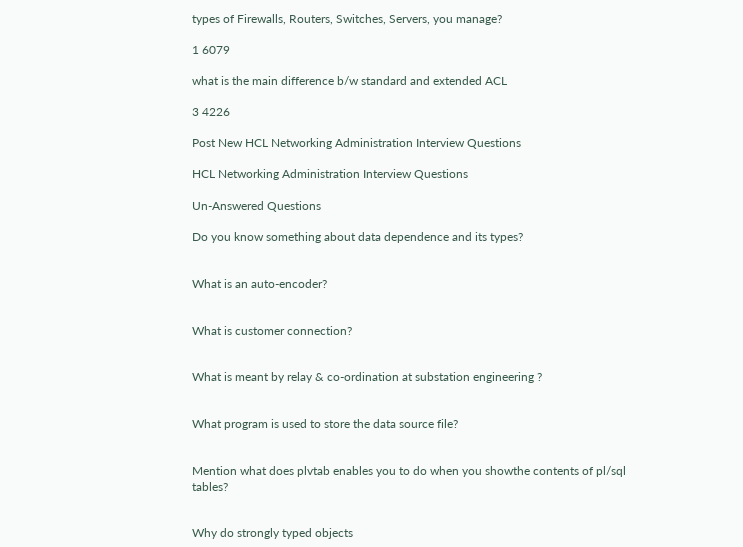types of Firewalls, Routers, Switches, Servers, you manage?

1 6079

what is the main difference b/w standard and extended ACL

3 4226

Post New HCL Networking Administration Interview Questions

HCL Networking Administration Interview Questions

Un-Answered Questions

Do you know something about data dependence and its types?


What is an auto-encoder?


What is customer connection?


What is meant by relay & co-ordination at substation engineering ?


What program is used to store the data source file?


Mention what does plvtab enables you to do when you showthe contents of pl/sql tables?


Why do strongly typed objects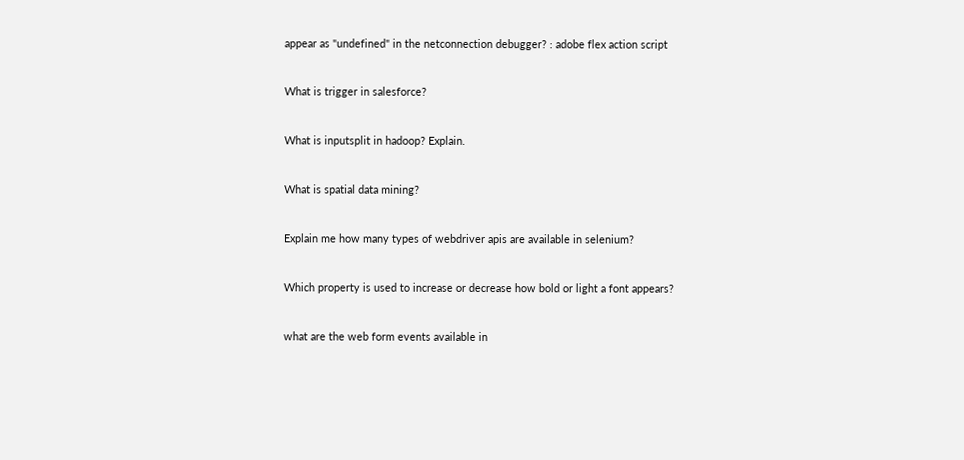appear as "undefined" in the netconnection debugger? : adobe flex action script


What is trigger in salesforce?


What is inputsplit in hadoop? Explain.


What is spatial data mining?


Explain me how many types of webdriver apis are available in selenium?


Which property is used to increase or decrease how bold or light a font appears?


what are the web form events available in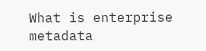What is enterprise metadata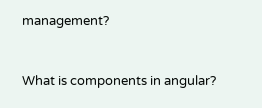management?


What is components in angular?